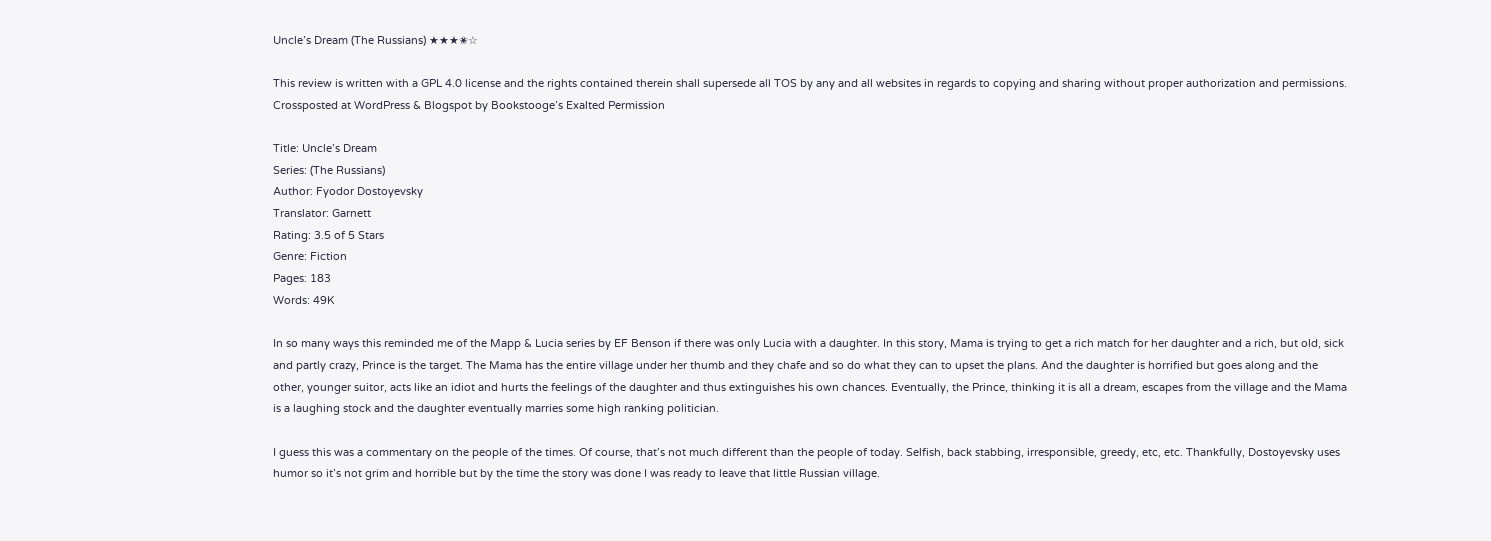Uncle’s Dream (The Russians) ★★★✬☆

This review is written with a GPL 4.0 license and the rights contained therein shall supersede all TOS by any and all websites in regards to copying and sharing without proper authorization and permissions. Crossposted at WordPress & Blogspot by Bookstooge’s Exalted Permission

Title: Uncle’s Dream
Series: (The Russians)
Author: Fyodor Dostoyevsky
Translator: Garnett
Rating: 3.5 of 5 Stars
Genre: Fiction
Pages: 183
Words: 49K

In so many ways this reminded me of the Mapp & Lucia series by EF Benson if there was only Lucia with a daughter. In this story, Mama is trying to get a rich match for her daughter and a rich, but old, sick and partly crazy, Prince is the target. The Mama has the entire village under her thumb and they chafe and so do what they can to upset the plans. And the daughter is horrified but goes along and the other, younger suitor, acts like an idiot and hurts the feelings of the daughter and thus extinguishes his own chances. Eventually, the Prince, thinking it is all a dream, escapes from the village and the Mama is a laughing stock and the daughter eventually marries some high ranking politician.

I guess this was a commentary on the people of the times. Of course, that’s not much different than the people of today. Selfish, back stabbing, irresponsible, greedy, etc, etc. Thankfully, Dostoyevsky uses humor so it’s not grim and horrible but by the time the story was done I was ready to leave that little Russian village.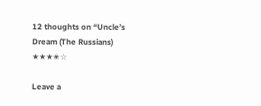12 thoughts on “Uncle’s Dream (The Russians) ★★★✬☆

Leave a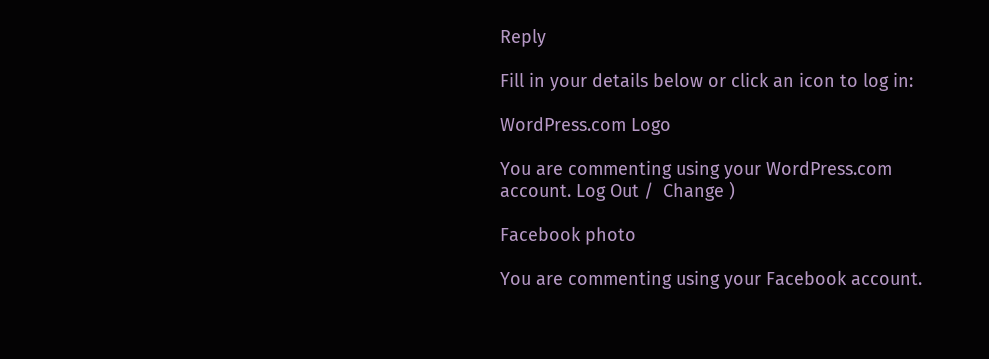Reply

Fill in your details below or click an icon to log in:

WordPress.com Logo

You are commenting using your WordPress.com account. Log Out /  Change )

Facebook photo

You are commenting using your Facebook account.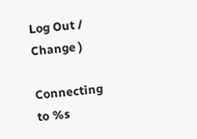Log Out /  Change )

Connecting to %s